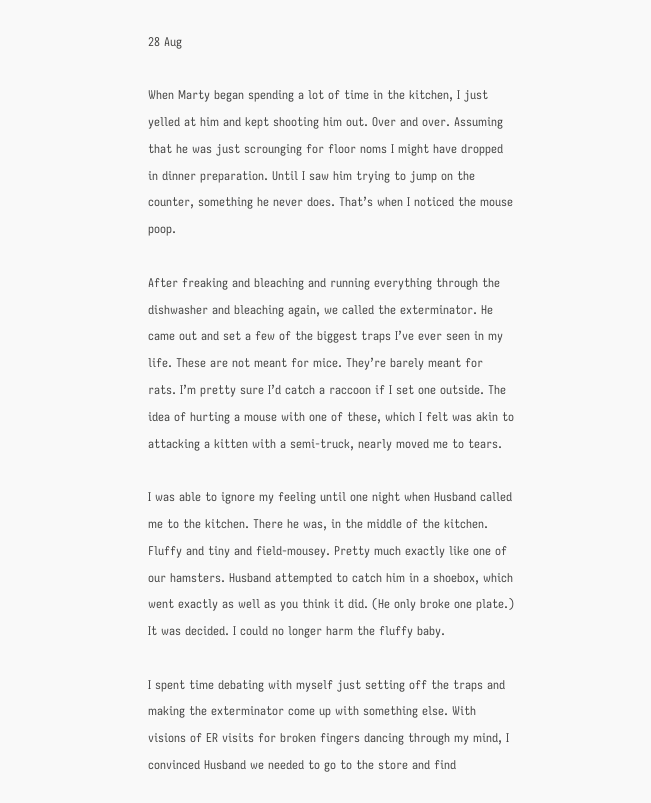28 Aug

When Marty began spending a lot of time in the kitchen, I just yelled at him and kept shooting him out. Over and over. Assuming that he was just scrounging for floor noms I might have dropped in dinner preparation. Until I saw him trying to jump on the counter, something he never does. That’s when I noticed the mouse poop.

After freaking and bleaching and running everything through the dishwasher and bleaching again, we called the exterminator. He came out and set a few of the biggest traps I’ve ever seen in my life. These are not meant for mice. They’re barely meant for rats. I’m pretty sure I’d catch a raccoon if I set one outside. The idea of hurting a mouse with one of these, which I felt was akin to attacking a kitten with a semi-truck, nearly moved me to tears.

I was able to ignore my feeling until one night when Husband called me to the kitchen. There he was, in the middle of the kitchen. Fluffy and tiny and field-mousey. Pretty much exactly like one of our hamsters. Husband attempted to catch him in a shoebox, which went exactly as well as you think it did. (He only broke one plate.) It was decided. I could no longer harm the fluffy baby.

I spent time debating with myself just setting off the traps and making the exterminator come up with something else. With visions of ER visits for broken fingers dancing through my mind, I convinced Husband we needed to go to the store and find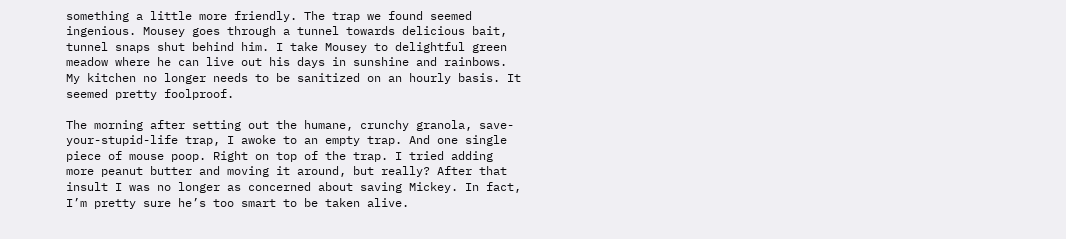something a little more friendly. The trap we found seemed ingenious. Mousey goes through a tunnel towards delicious bait, tunnel snaps shut behind him. I take Mousey to delightful green meadow where he can live out his days in sunshine and rainbows. My kitchen no longer needs to be sanitized on an hourly basis. It seemed pretty foolproof.

The morning after setting out the humane, crunchy granola, save-your-stupid-life trap, I awoke to an empty trap. And one single piece of mouse poop. Right on top of the trap. I tried adding more peanut butter and moving it around, but really? After that insult I was no longer as concerned about saving Mickey. In fact, I’m pretty sure he’s too smart to be taken alive.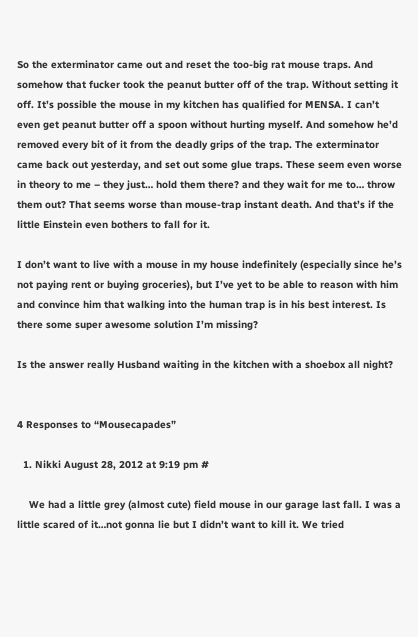So the exterminator came out and reset the too-big rat mouse traps. And somehow that fucker took the peanut butter off of the trap. Without setting it off. It’s possible the mouse in my kitchen has qualified for MENSA. I can’t even get peanut butter off a spoon without hurting myself. And somehow he’d removed every bit of it from the deadly grips of the trap. The exterminator came back out yesterday, and set out some glue traps. These seem even worse in theory to me – they just… hold them there? and they wait for me to… throw them out? That seems worse than mouse-trap instant death. And that’s if the little Einstein even bothers to fall for it.

I don’t want to live with a mouse in my house indefinitely (especially since he’s not paying rent or buying groceries), but I’ve yet to be able to reason with him and convince him that walking into the human trap is in his best interest. Is there some super awesome solution I’m missing?

Is the answer really Husband waiting in the kitchen with a shoebox all night?


4 Responses to “Mousecapades”

  1. Nikki August 28, 2012 at 9:19 pm #

    We had a little grey (almost cute) field mouse in our garage last fall. I was a little scared of it…not gonna lie but I didn’t want to kill it. We tried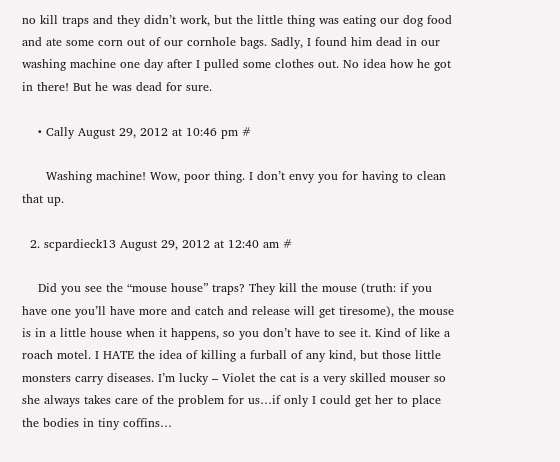no kill traps and they didn’t work, but the little thing was eating our dog food and ate some corn out of our cornhole bags. Sadly, I found him dead in our washing machine one day after I pulled some clothes out. No idea how he got in there! But he was dead for sure.

    • Cally August 29, 2012 at 10:46 pm #

      Washing machine! Wow, poor thing. I don’t envy you for having to clean that up.

  2. scpardieck13 August 29, 2012 at 12:40 am #

    Did you see the “mouse house” traps? They kill the mouse (truth: if you have one you’ll have more and catch and release will get tiresome), the mouse is in a little house when it happens, so you don’t have to see it. Kind of like a roach motel. I HATE the idea of killing a furball of any kind, but those little monsters carry diseases. I’m lucky – Violet the cat is a very skilled mouser so she always takes care of the problem for us…if only I could get her to place the bodies in tiny coffins…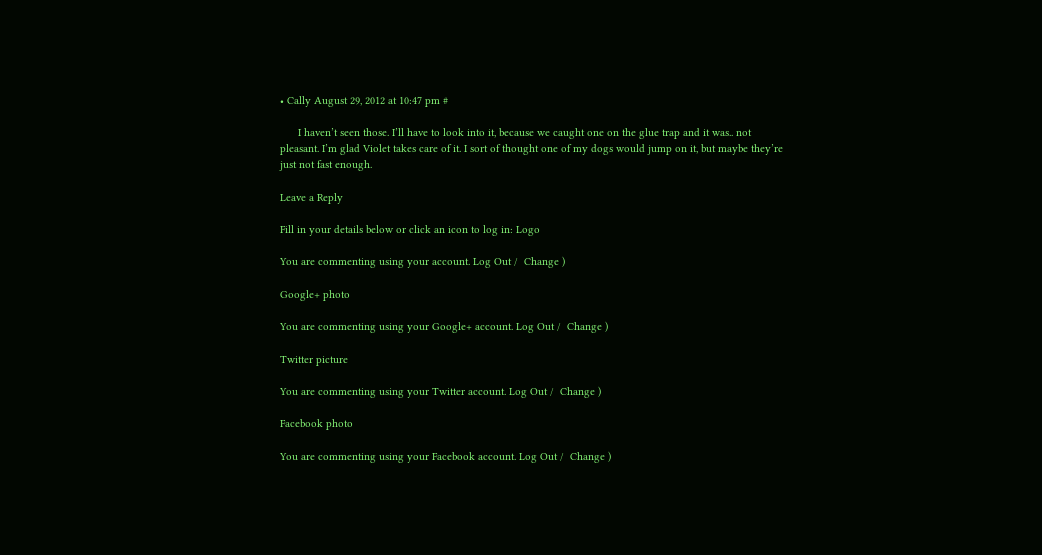• Cally August 29, 2012 at 10:47 pm #

      I haven’t seen those. I’ll have to look into it, because we caught one on the glue trap and it was.. not pleasant. I’m glad Violet takes care of it. I sort of thought one of my dogs would jump on it, but maybe they’re just not fast enough.

Leave a Reply

Fill in your details below or click an icon to log in: Logo

You are commenting using your account. Log Out /  Change )

Google+ photo

You are commenting using your Google+ account. Log Out /  Change )

Twitter picture

You are commenting using your Twitter account. Log Out /  Change )

Facebook photo

You are commenting using your Facebook account. Log Out /  Change )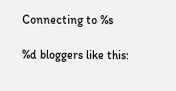Connecting to %s

%d bloggers like this: